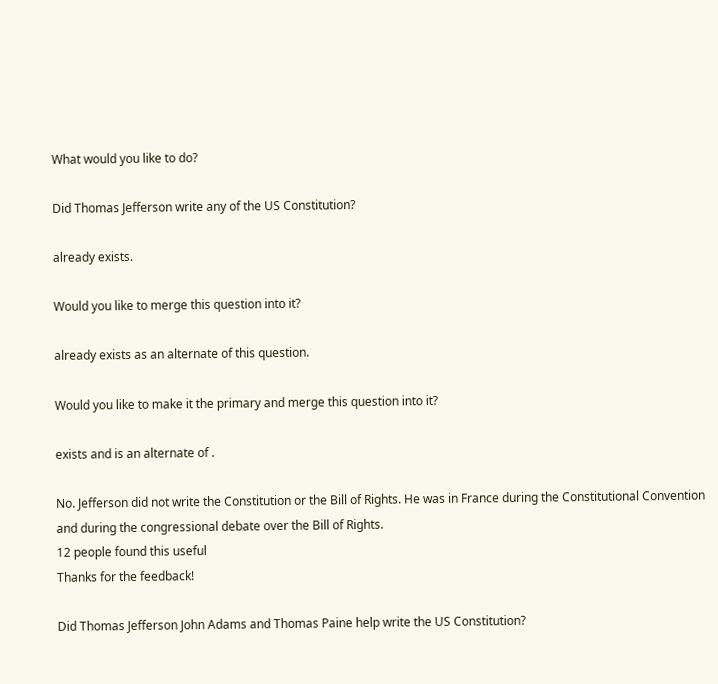What would you like to do?

Did Thomas Jefferson write any of the US Constitution?

already exists.

Would you like to merge this question into it?

already exists as an alternate of this question.

Would you like to make it the primary and merge this question into it?

exists and is an alternate of .

No. Jefferson did not write the Constitution or the Bill of Rights. He was in France during the Constitutional Convention and during the congressional debate over the Bill of Rights.
12 people found this useful
Thanks for the feedback!

Did Thomas Jefferson John Adams and Thomas Paine help write the US Constitution?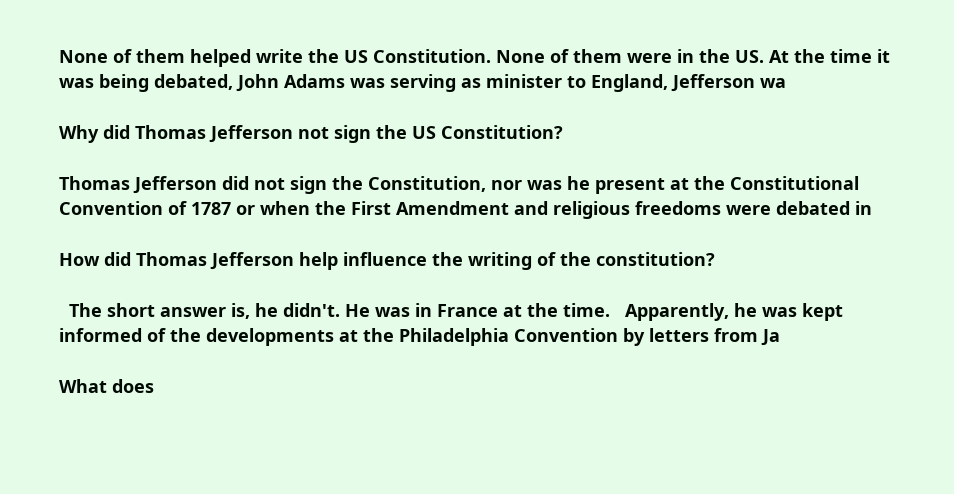None of them helped write the US Constitution. None of them were in the US. At the time it was being debated, John Adams was serving as minister to England, Jefferson wa

Why did Thomas Jefferson not sign the US Constitution?

Thomas Jefferson did not sign the Constitution, nor was he present at the Constitutional Convention of 1787 or when the First Amendment and religious freedoms were debated in

How did Thomas Jefferson help influence the writing of the constitution?

  The short answer is, he didn't. He was in France at the time.   Apparently, he was kept informed of the developments at the Philadelphia Convention by letters from Ja

What does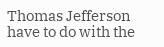Thomas Jefferson have to do with the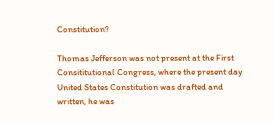Constitution?

Thomas Jefferson was not present at the First Consititutional Congress, where the present day United States Constitution was drafted and written, he was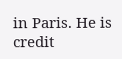in Paris. He is credit